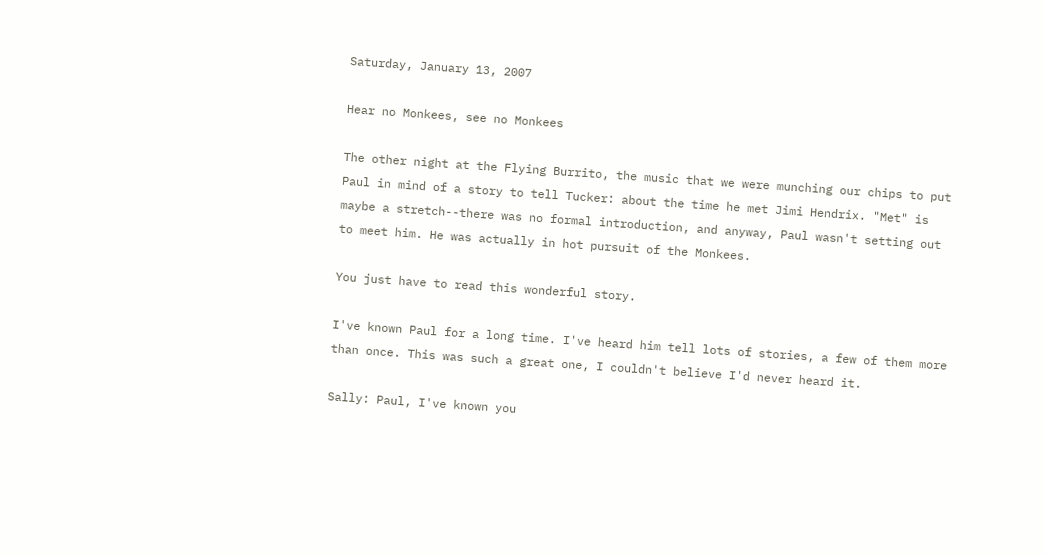Saturday, January 13, 2007

Hear no Monkees, see no Monkees

The other night at the Flying Burrito, the music that we were munching our chips to put Paul in mind of a story to tell Tucker: about the time he met Jimi Hendrix. "Met" is maybe a stretch--there was no formal introduction, and anyway, Paul wasn't setting out to meet him. He was actually in hot pursuit of the Monkees.

You just have to read this wonderful story.

I've known Paul for a long time. I've heard him tell lots of stories, a few of them more than once. This was such a great one, I couldn't believe I'd never heard it.

Sally: Paul, I've known you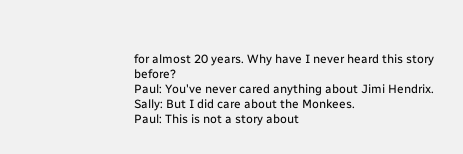for almost 20 years. Why have I never heard this story before?
Paul: You've never cared anything about Jimi Hendrix.
Sally: But I did care about the Monkees.
Paul: This is not a story about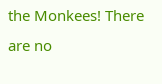the Monkees! There are no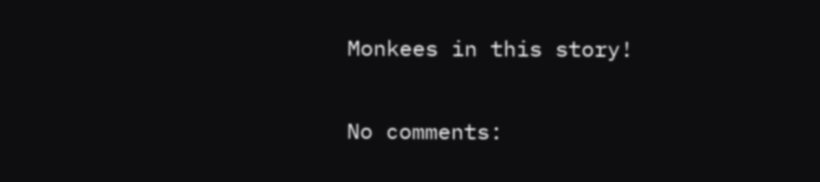Monkees in this story!

No comments: